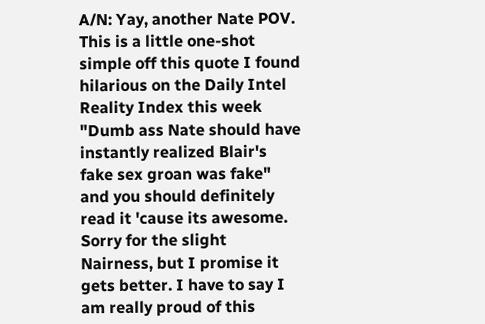A/N: Yay, another Nate POV. This is a little one-shot simple off this quote I found hilarious on the Daily Intel Reality Index this week "Dumb ass Nate should have instantly realized Blair's fake sex groan was fake" and you should definitely read it 'cause its awesome. Sorry for the slight Nairness, but I promise it gets better. I have to say I am really proud of this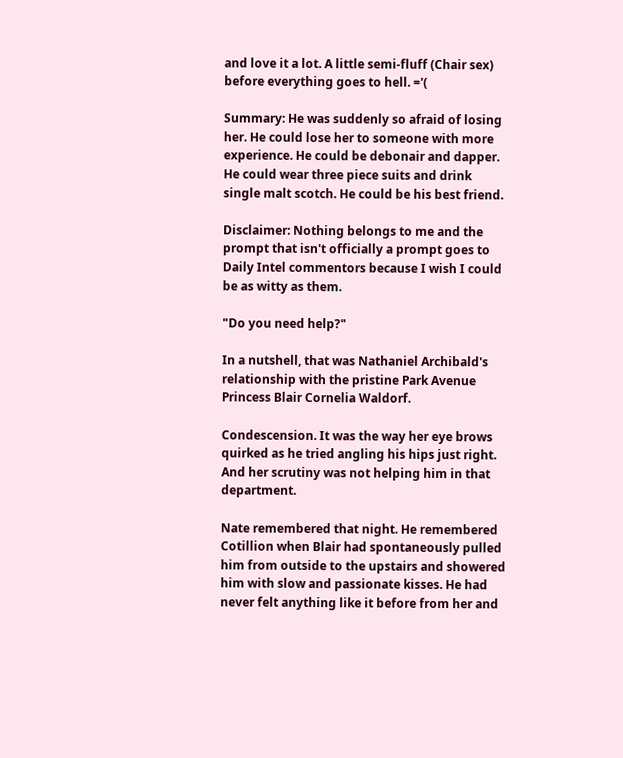and love it a lot. A little semi-fluff (Chair sex) before everything goes to hell. ='(

Summary: He was suddenly so afraid of losing her. He could lose her to someone with more experience. He could be debonair and dapper. He could wear three piece suits and drink single malt scotch. He could be his best friend.

Disclaimer: Nothing belongs to me and the prompt that isn't officially a prompt goes to Daily Intel commentors because I wish I could be as witty as them.

"Do you need help?"

In a nutshell, that was Nathaniel Archibald's relationship with the pristine Park Avenue Princess Blair Cornelia Waldorf.

Condescension. It was the way her eye brows quirked as he tried angling his hips just right. And her scrutiny was not helping him in that department.

Nate remembered that night. He remembered Cotillion when Blair had spontaneously pulled him from outside to the upstairs and showered him with slow and passionate kisses. He had never felt anything like it before from her and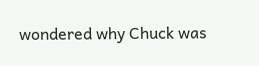wondered why Chuck was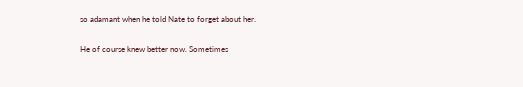so adamant when he told Nate to forget about her.

He of course knew better now. Sometimes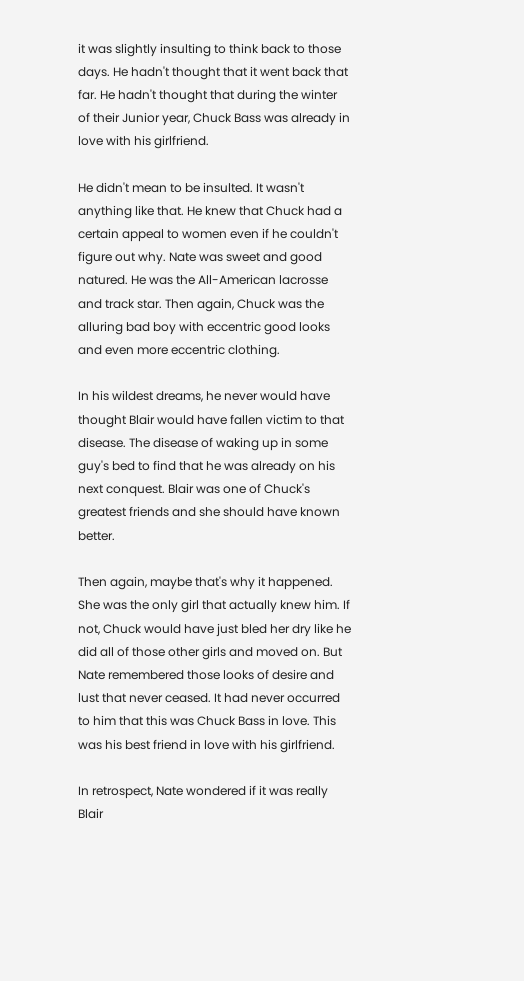it was slightly insulting to think back to those days. He hadn't thought that it went back that far. He hadn't thought that during the winter of their Junior year, Chuck Bass was already in love with his girlfriend.

He didn't mean to be insulted. It wasn't anything like that. He knew that Chuck had a certain appeal to women even if he couldn't figure out why. Nate was sweet and good natured. He was the All-American lacrosse and track star. Then again, Chuck was the alluring bad boy with eccentric good looks and even more eccentric clothing.

In his wildest dreams, he never would have thought Blair would have fallen victim to that disease. The disease of waking up in some guy's bed to find that he was already on his next conquest. Blair was one of Chuck's greatest friends and she should have known better.

Then again, maybe that's why it happened. She was the only girl that actually knew him. If not, Chuck would have just bled her dry like he did all of those other girls and moved on. But Nate remembered those looks of desire and lust that never ceased. It had never occurred to him that this was Chuck Bass in love. This was his best friend in love with his girlfriend.

In retrospect, Nate wondered if it was really Blair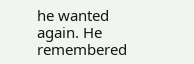he wanted again. He remembered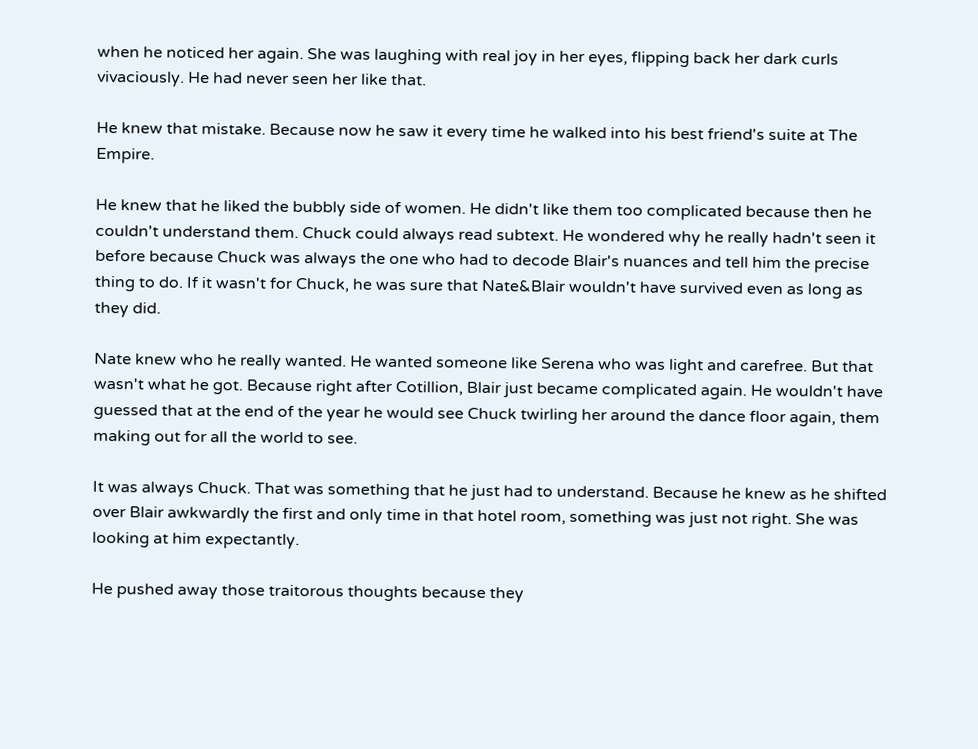when he noticed her again. She was laughing with real joy in her eyes, flipping back her dark curls vivaciously. He had never seen her like that.

He knew that mistake. Because now he saw it every time he walked into his best friend's suite at The Empire.

He knew that he liked the bubbly side of women. He didn't like them too complicated because then he couldn't understand them. Chuck could always read subtext. He wondered why he really hadn't seen it before because Chuck was always the one who had to decode Blair's nuances and tell him the precise thing to do. If it wasn't for Chuck, he was sure that Nate&Blair wouldn't have survived even as long as they did.

Nate knew who he really wanted. He wanted someone like Serena who was light and carefree. But that wasn't what he got. Because right after Cotillion, Blair just became complicated again. He wouldn't have guessed that at the end of the year he would see Chuck twirling her around the dance floor again, them making out for all the world to see.

It was always Chuck. That was something that he just had to understand. Because he knew as he shifted over Blair awkwardly the first and only time in that hotel room, something was just not right. She was looking at him expectantly.

He pushed away those traitorous thoughts because they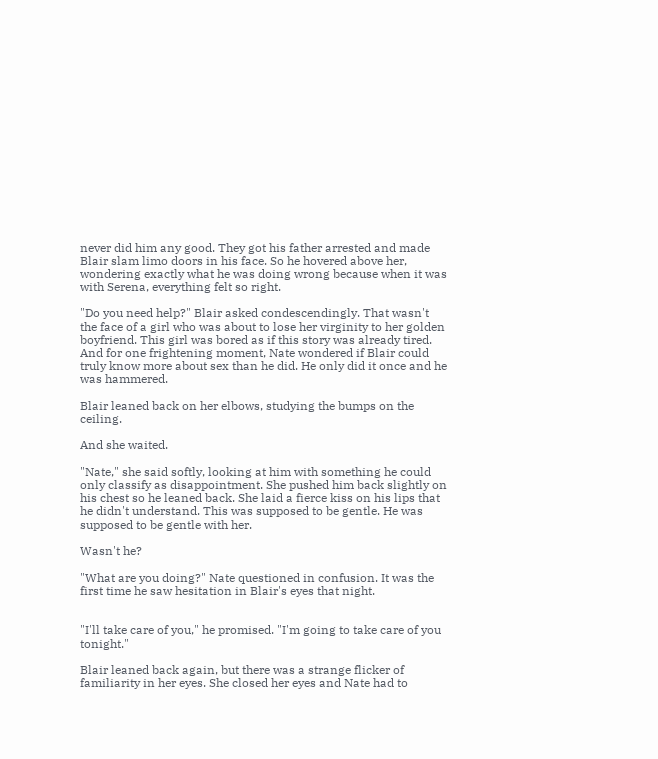never did him any good. They got his father arrested and made Blair slam limo doors in his face. So he hovered above her, wondering exactly what he was doing wrong because when it was with Serena, everything felt so right.

"Do you need help?" Blair asked condescendingly. That wasn't the face of a girl who was about to lose her virginity to her golden boyfriend. This girl was bored as if this story was already tired. And for one frightening moment, Nate wondered if Blair could truly know more about sex than he did. He only did it once and he was hammered.

Blair leaned back on her elbows, studying the bumps on the ceiling.

And she waited.

"Nate," she said softly, looking at him with something he could only classify as disappointment. She pushed him back slightly on his chest so he leaned back. She laid a fierce kiss on his lips that he didn't understand. This was supposed to be gentle. He was supposed to be gentle with her.

Wasn't he?

"What are you doing?" Nate questioned in confusion. It was the first time he saw hesitation in Blair's eyes that night.


"I'll take care of you," he promised. "I'm going to take care of you tonight."

Blair leaned back again, but there was a strange flicker of familiarity in her eyes. She closed her eyes and Nate had to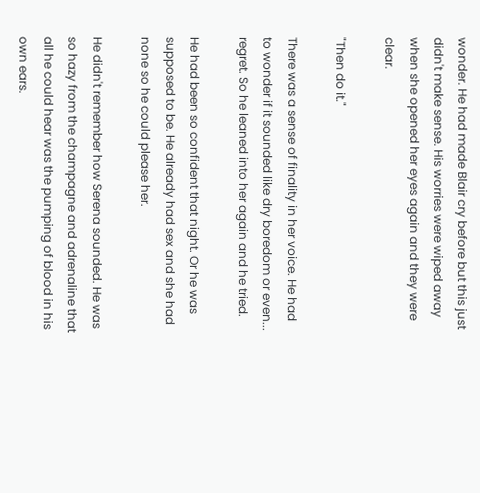wonder. He had made Blair cry before but this just didn't make sense. His worries were wiped away when she opened her eyes again and they were clear.

"Then do it."

There was a sense of finality in her voice. He had to wonder if it sounded like dry boredom or even... regret. So he leaned into her again and he tried.

He had been so confident that night. Or he was supposed to be. He already had sex and she had none so he could please her.

He didn't remember how Serena sounded. He was so hazy from the champagne and adrenaline that all he could hear was the pumping of blood in his own ears.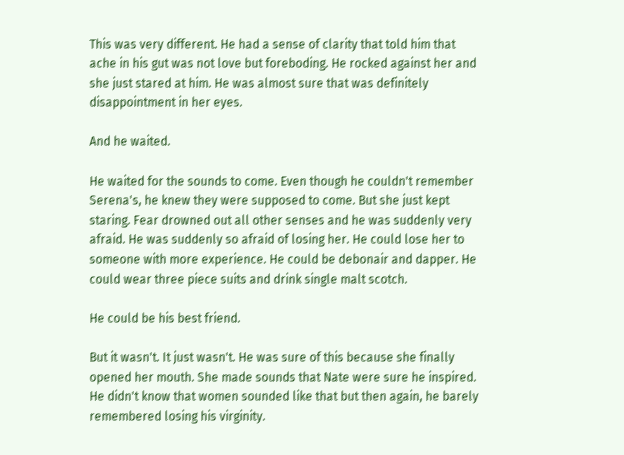This was very different. He had a sense of clarity that told him that ache in his gut was not love but foreboding. He rocked against her and she just stared at him. He was almost sure that was definitely disappointment in her eyes.

And he waited.

He waited for the sounds to come. Even though he couldn't remember Serena's, he knew they were supposed to come. But she just kept staring. Fear drowned out all other senses and he was suddenly very afraid. He was suddenly so afraid of losing her. He could lose her to someone with more experience. He could be debonair and dapper. He could wear three piece suits and drink single malt scotch.

He could be his best friend.

But it wasn't. It just wasn't. He was sure of this because she finally opened her mouth. She made sounds that Nate were sure he inspired. He didn't know that women sounded like that but then again, he barely remembered losing his virginity.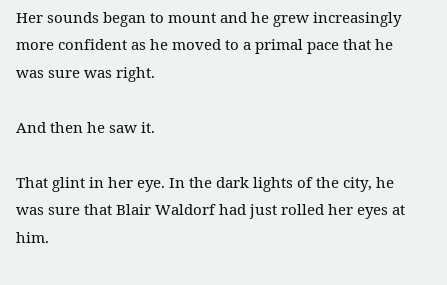Her sounds began to mount and he grew increasingly more confident as he moved to a primal pace that he was sure was right.

And then he saw it.

That glint in her eye. In the dark lights of the city, he was sure that Blair Waldorf had just rolled her eyes at him.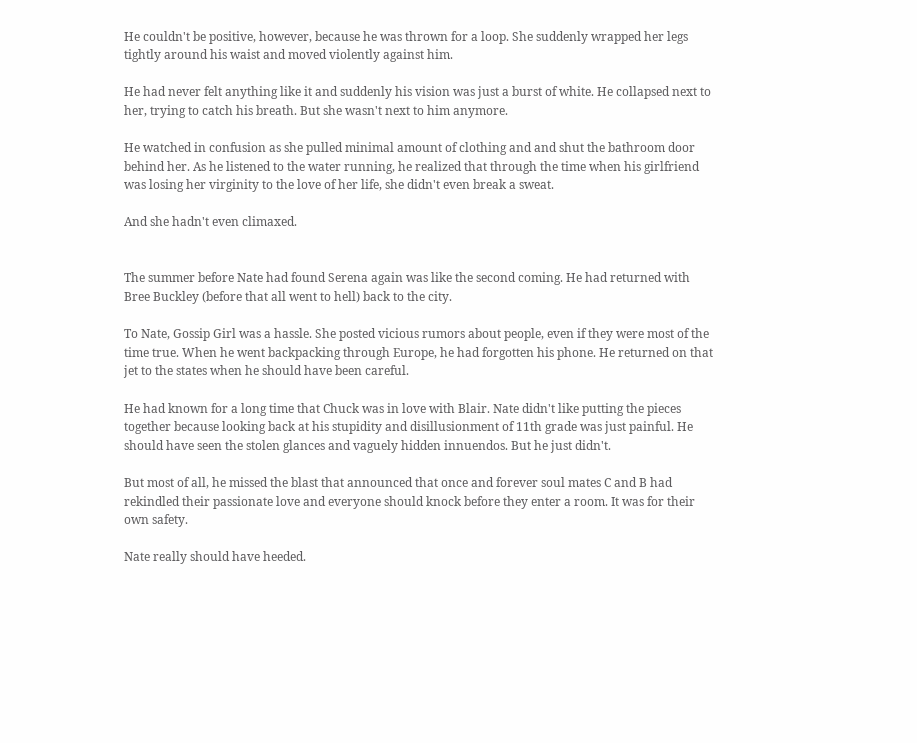He couldn't be positive, however, because he was thrown for a loop. She suddenly wrapped her legs tightly around his waist and moved violently against him.

He had never felt anything like it and suddenly his vision was just a burst of white. He collapsed next to her, trying to catch his breath. But she wasn't next to him anymore.

He watched in confusion as she pulled minimal amount of clothing and and shut the bathroom door behind her. As he listened to the water running, he realized that through the time when his girlfriend was losing her virginity to the love of her life, she didn't even break a sweat.

And she hadn't even climaxed.


The summer before Nate had found Serena again was like the second coming. He had returned with Bree Buckley (before that all went to hell) back to the city.

To Nate, Gossip Girl was a hassle. She posted vicious rumors about people, even if they were most of the time true. When he went backpacking through Europe, he had forgotten his phone. He returned on that jet to the states when he should have been careful.

He had known for a long time that Chuck was in love with Blair. Nate didn't like putting the pieces together because looking back at his stupidity and disillusionment of 11th grade was just painful. He should have seen the stolen glances and vaguely hidden innuendos. But he just didn't.

But most of all, he missed the blast that announced that once and forever soul mates C and B had rekindled their passionate love and everyone should knock before they enter a room. It was for their own safety.

Nate really should have heeded.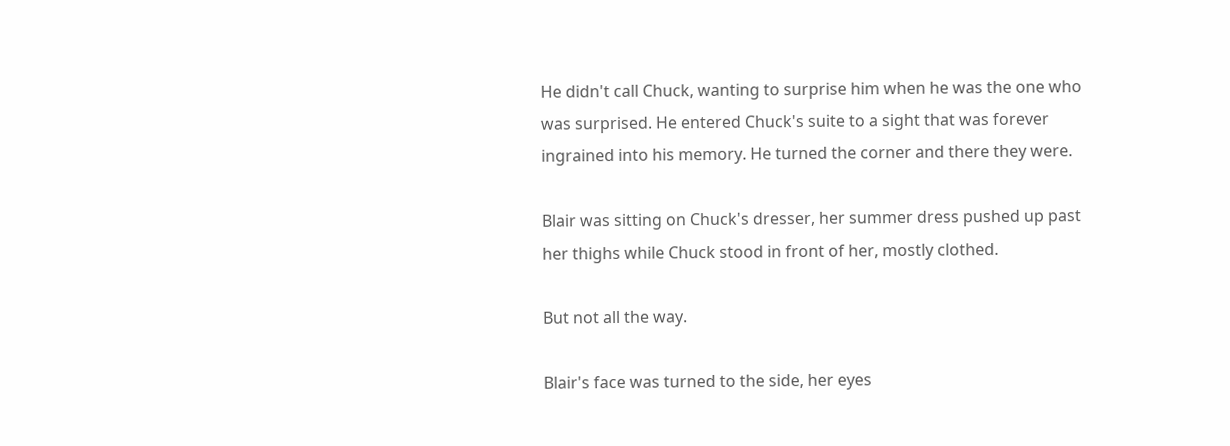He didn't call Chuck, wanting to surprise him when he was the one who was surprised. He entered Chuck's suite to a sight that was forever ingrained into his memory. He turned the corner and there they were.

Blair was sitting on Chuck's dresser, her summer dress pushed up past her thighs while Chuck stood in front of her, mostly clothed.

But not all the way.

Blair's face was turned to the side, her eyes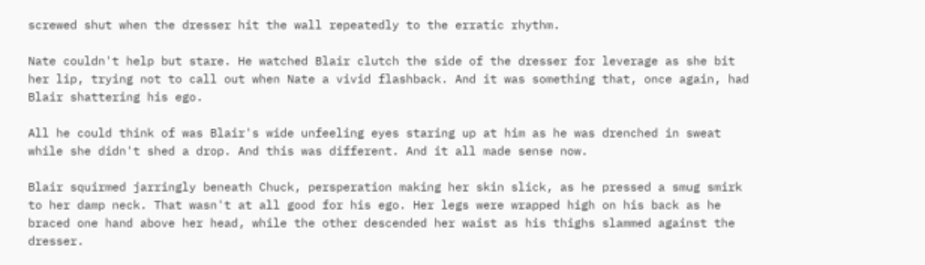screwed shut when the dresser hit the wall repeatedly to the erratic rhythm.

Nate couldn't help but stare. He watched Blair clutch the side of the dresser for leverage as she bit her lip, trying not to call out when Nate a vivid flashback. And it was something that, once again, had Blair shattering his ego.

All he could think of was Blair's wide unfeeling eyes staring up at him as he was drenched in sweat while she didn't shed a drop. And this was different. And it all made sense now.

Blair squirmed jarringly beneath Chuck, persperation making her skin slick, as he pressed a smug smirk to her damp neck. That wasn't at all good for his ego. Her legs were wrapped high on his back as he braced one hand above her head, while the other descended her waist as his thighs slammed against the dresser.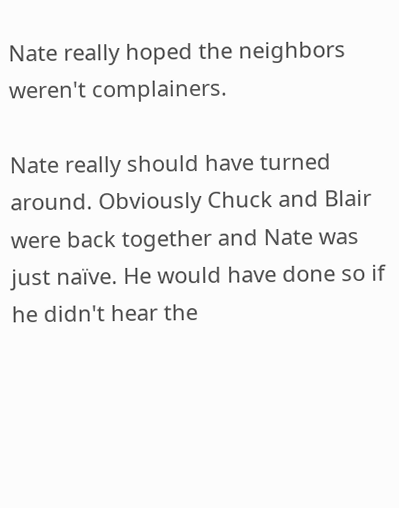Nate really hoped the neighbors weren't complainers.

Nate really should have turned around. Obviously Chuck and Blair were back together and Nate was just naïve. He would have done so if he didn't hear the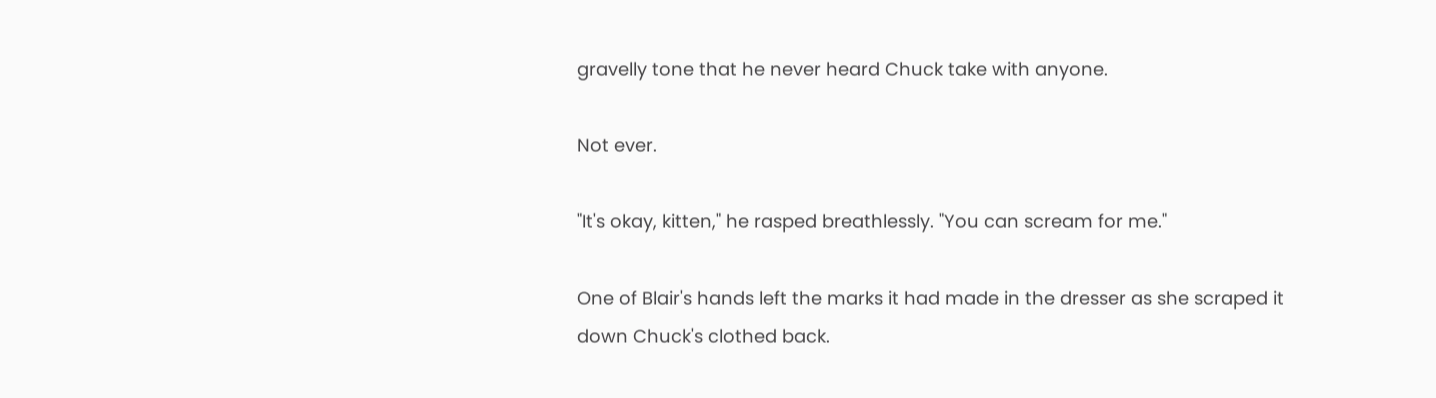gravelly tone that he never heard Chuck take with anyone.

Not ever.

"It's okay, kitten," he rasped breathlessly. "You can scream for me."

One of Blair's hands left the marks it had made in the dresser as she scraped it down Chuck's clothed back.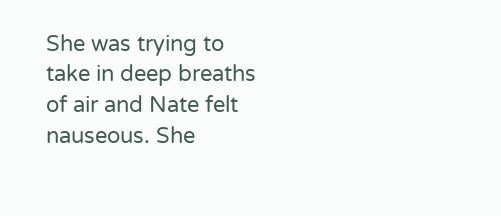She was trying to take in deep breaths of air and Nate felt nauseous. She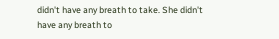didn't have any breath to take. She didn't have any breath to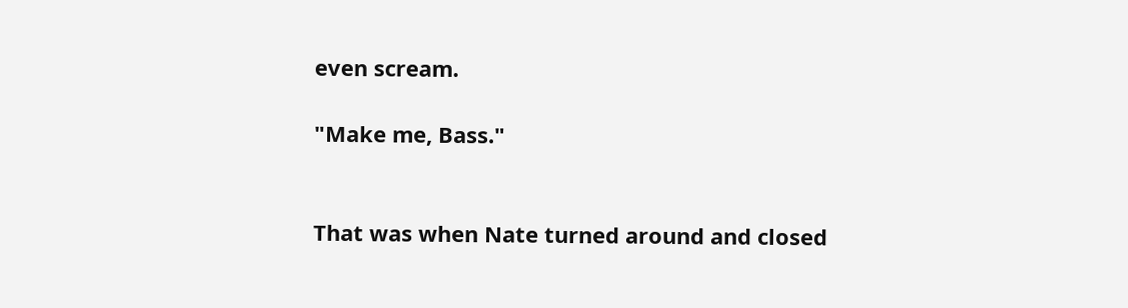even scream.

"Make me, Bass."


That was when Nate turned around and closed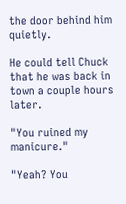the door behind him quietly.

He could tell Chuck that he was back in town a couple hours later.

"You ruined my manicure."

"Yeah? You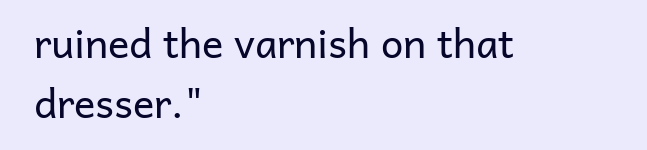ruined the varnish on that dresser."